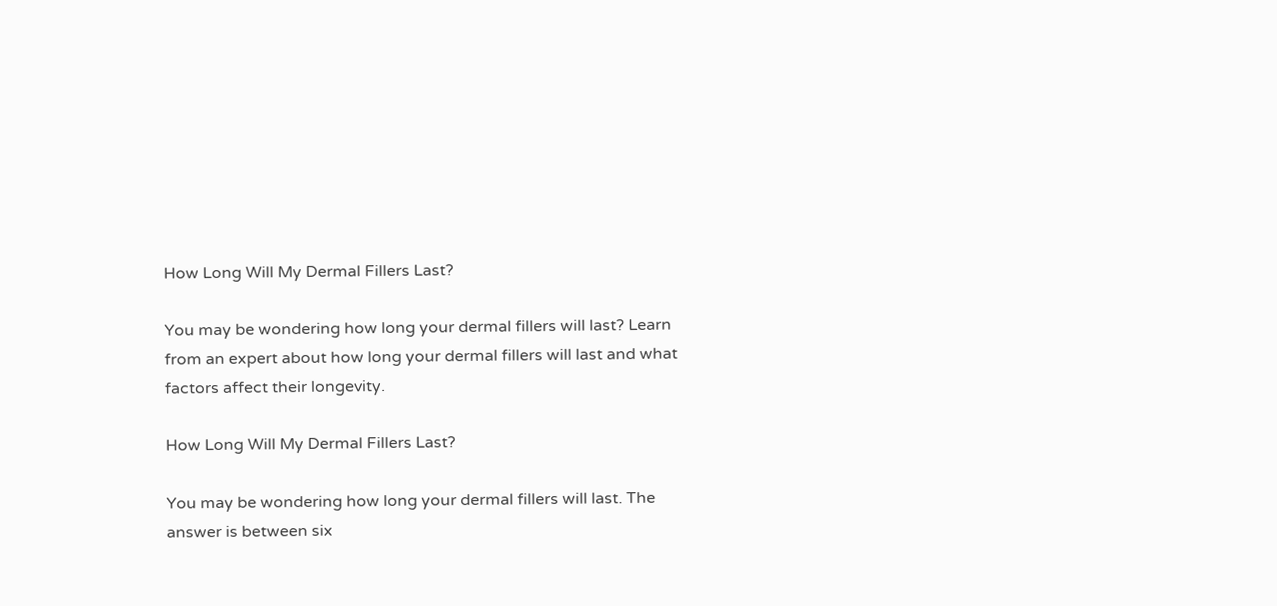How Long Will My Dermal Fillers Last?

You may be wondering how long your dermal fillers will last? Learn from an expert about how long your dermal fillers will last and what factors affect their longevity.

How Long Will My Dermal Fillers Last?

You may be wondering how long your dermal fillers will last. The answer is between six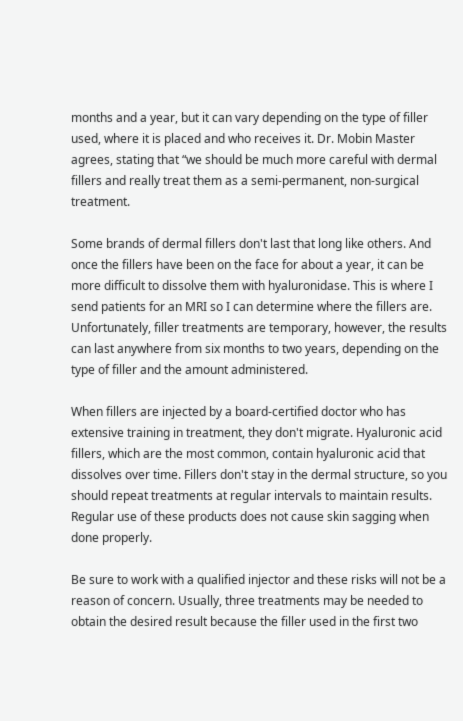months and a year, but it can vary depending on the type of filler used, where it is placed and who receives it. Dr. Mobin Master agrees, stating that “we should be much more careful with dermal fillers and really treat them as a semi-permanent, non-surgical treatment.

Some brands of dermal fillers don't last that long like others. And once the fillers have been on the face for about a year, it can be more difficult to dissolve them with hyaluronidase. This is where I send patients for an MRI so I can determine where the fillers are. Unfortunately, filler treatments are temporary, however, the results can last anywhere from six months to two years, depending on the type of filler and the amount administered.

When fillers are injected by a board-certified doctor who has extensive training in treatment, they don't migrate. Hyaluronic acid fillers, which are the most common, contain hyaluronic acid that dissolves over time. Fillers don't stay in the dermal structure, so you should repeat treatments at regular intervals to maintain results. Regular use of these products does not cause skin sagging when done properly.

Be sure to work with a qualified injector and these risks will not be a reason of concern. Usually, three treatments may be needed to obtain the desired result because the filler used in the first two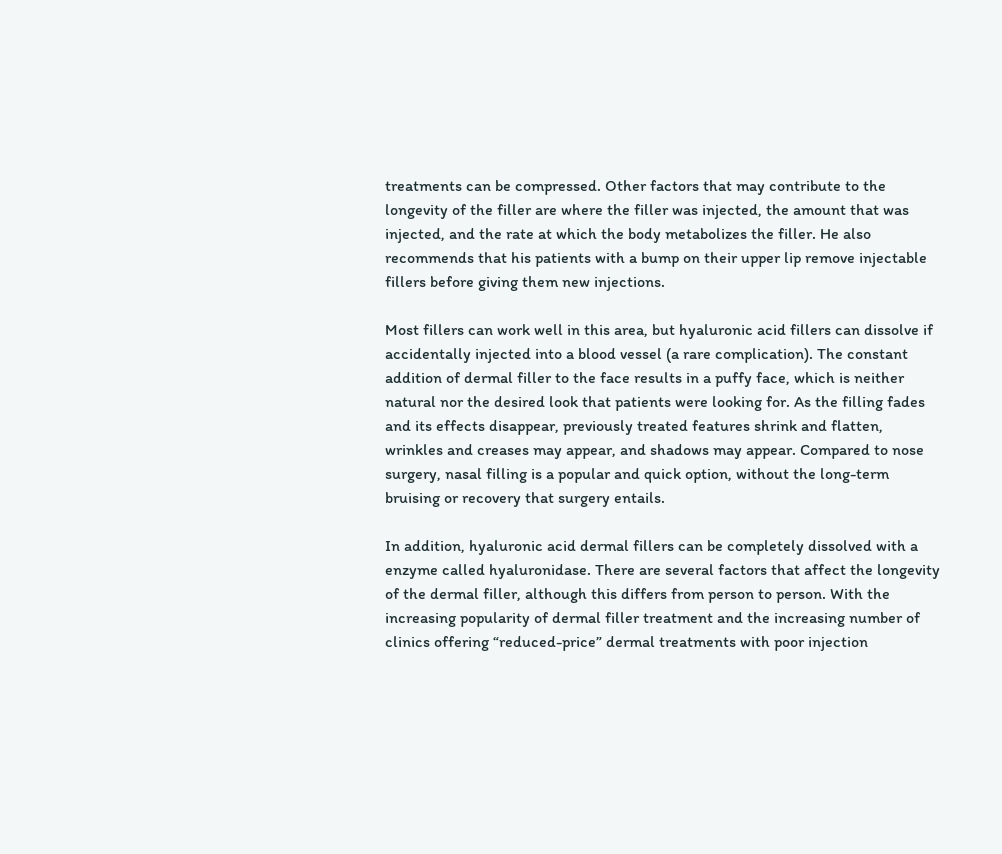treatments can be compressed. Other factors that may contribute to the longevity of the filler are where the filler was injected, the amount that was injected, and the rate at which the body metabolizes the filler. He also recommends that his patients with a bump on their upper lip remove injectable fillers before giving them new injections.

Most fillers can work well in this area, but hyaluronic acid fillers can dissolve if accidentally injected into a blood vessel (a rare complication). The constant addition of dermal filler to the face results in a puffy face, which is neither natural nor the desired look that patients were looking for. As the filling fades and its effects disappear, previously treated features shrink and flatten, wrinkles and creases may appear, and shadows may appear. Compared to nose surgery, nasal filling is a popular and quick option, without the long-term bruising or recovery that surgery entails.

In addition, hyaluronic acid dermal fillers can be completely dissolved with a enzyme called hyaluronidase. There are several factors that affect the longevity of the dermal filler, although this differs from person to person. With the increasing popularity of dermal filler treatment and the increasing number of clinics offering “reduced-price” dermal treatments with poor injection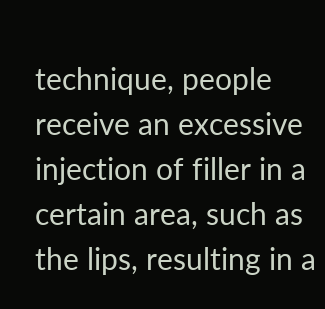technique, people receive an excessive injection of filler in a certain area, such as the lips, resulting in a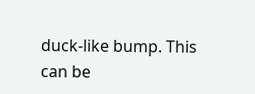duck-like bump. This can be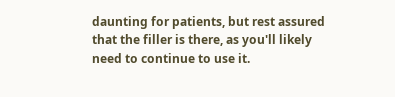daunting for patients, but rest assured that the filler is there, as you'll likely need to continue to use it.